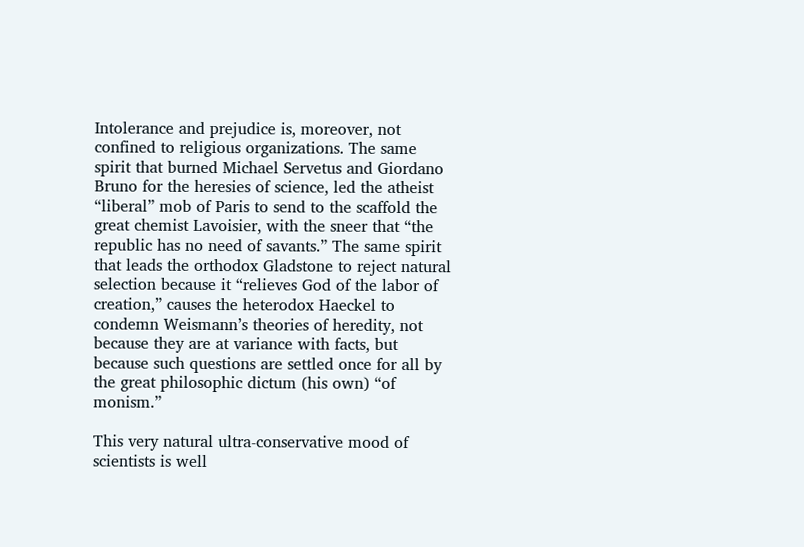Intolerance and prejudice is, moreover, not confined to religious organizations. The same spirit that burned Michael Servetus and Giordano Bruno for the heresies of science, led the atheist “liberal” mob of Paris to send to the scaffold the great chemist Lavoisier, with the sneer that “the republic has no need of savants.” The same spirit that leads the orthodox Gladstone to reject natural selection because it “relieves God of the labor of creation,” causes the heterodox Haeckel to condemn Weismann’s theories of heredity, not because they are at variance with facts, but because such questions are settled once for all by the great philosophic dictum (his own) “of monism.”

This very natural ultra-conservative mood of scientists is well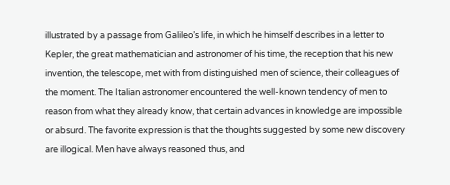illustrated by a passage from Galileo’s life, in which he himself describes in a letter to Kepler, the great mathematician and astronomer of his time, the reception that his new invention, the telescope, met with from distinguished men of science, their colleagues of the moment. The Italian astronomer encountered the well-known tendency of men to reason from what they already know, that certain advances in knowledge are impossible or absurd. The favorite expression is that the thoughts suggested by some new discovery are illogical. Men have always reasoned thus, and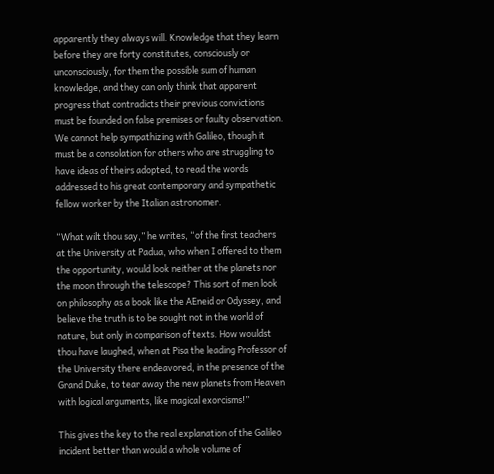apparently they always will. Knowledge that they learn before they are forty constitutes, consciously or unconsciously, for them the possible sum of human knowledge, and they can only think that apparent progress that contradicts their previous convictions must be founded on false premises or faulty observation. We cannot help sympathizing with Galileo, though it must be a consolation for others who are struggling to have ideas of theirs adopted, to read the words addressed to his great contemporary and sympathetic fellow worker by the Italian astronomer.

“What wilt thou say,” he writes, “of the first teachers at the University at Padua, who when I offered to them the opportunity, would look neither at the planets nor the moon through the telescope? This sort of men look on philosophy as a book like the AEneid or Odyssey, and believe the truth is to be sought not in the world of nature, but only in comparison of texts. How wouldst thou have laughed, when at Pisa the leading Professor of the University there endeavored, in the presence of the Grand Duke, to tear away the new planets from Heaven with logical arguments, like magical exorcisms!”

This gives the key to the real explanation of the Galileo incident better than would a whole volume of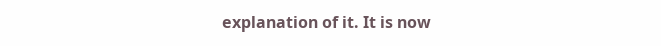explanation of it. It is now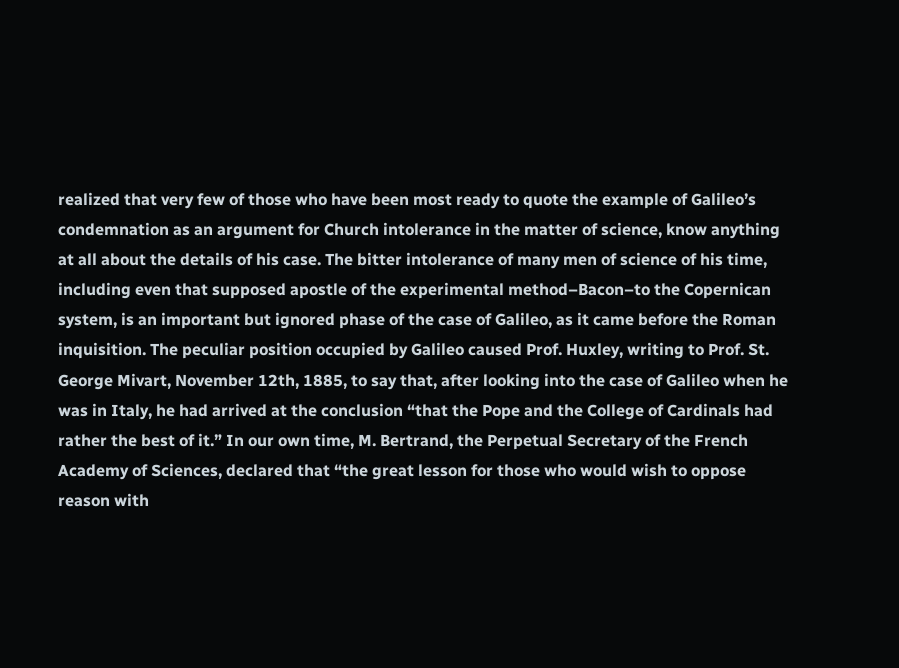realized that very few of those who have been most ready to quote the example of Galileo’s condemnation as an argument for Church intolerance in the matter of science, know anything at all about the details of his case. The bitter intolerance of many men of science of his time, including even that supposed apostle of the experimental method–Bacon–to the Copernican system, is an important but ignored phase of the case of Galileo, as it came before the Roman inquisition. The peculiar position occupied by Galileo caused Prof. Huxley, writing to Prof. St. George Mivart, November 12th, 1885, to say that, after looking into the case of Galileo when he was in Italy, he had arrived at the conclusion “that the Pope and the College of Cardinals had rather the best of it.” In our own time, M. Bertrand, the Perpetual Secretary of the French Academy of Sciences, declared that “the great lesson for those who would wish to oppose reason with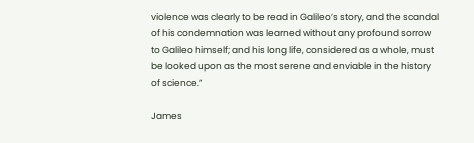violence was clearly to be read in Galileo’s story, and the scandal of his condemnation was learned without any profound sorrow to Galileo himself; and his long life, considered as a whole, must be looked upon as the most serene and enviable in the history of science.”

James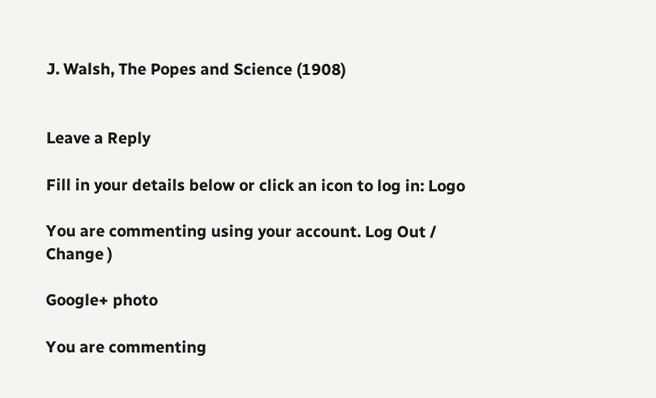J. Walsh, The Popes and Science (1908)


Leave a Reply

Fill in your details below or click an icon to log in: Logo

You are commenting using your account. Log Out /  Change )

Google+ photo

You are commenting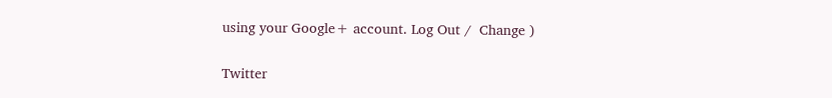using your Google+ account. Log Out /  Change )

Twitter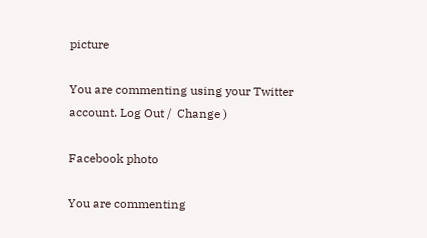picture

You are commenting using your Twitter account. Log Out /  Change )

Facebook photo

You are commenting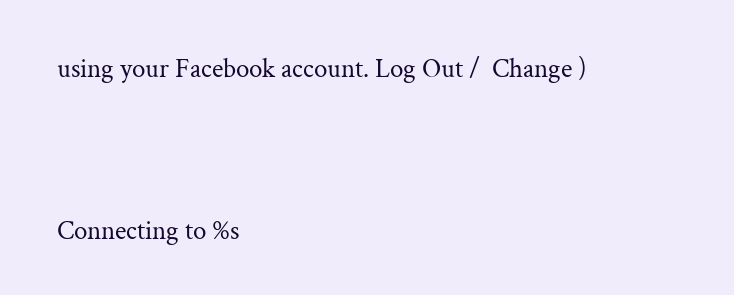using your Facebook account. Log Out /  Change )


Connecting to %s